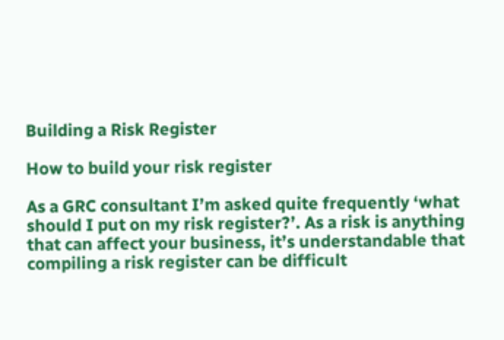Building a Risk Register

How to build your risk register

As a GRC consultant I’m asked quite frequently ‘what should I put on my risk register?’. As a risk is anything that can affect your business, it’s understandable that compiling a risk register can be difficult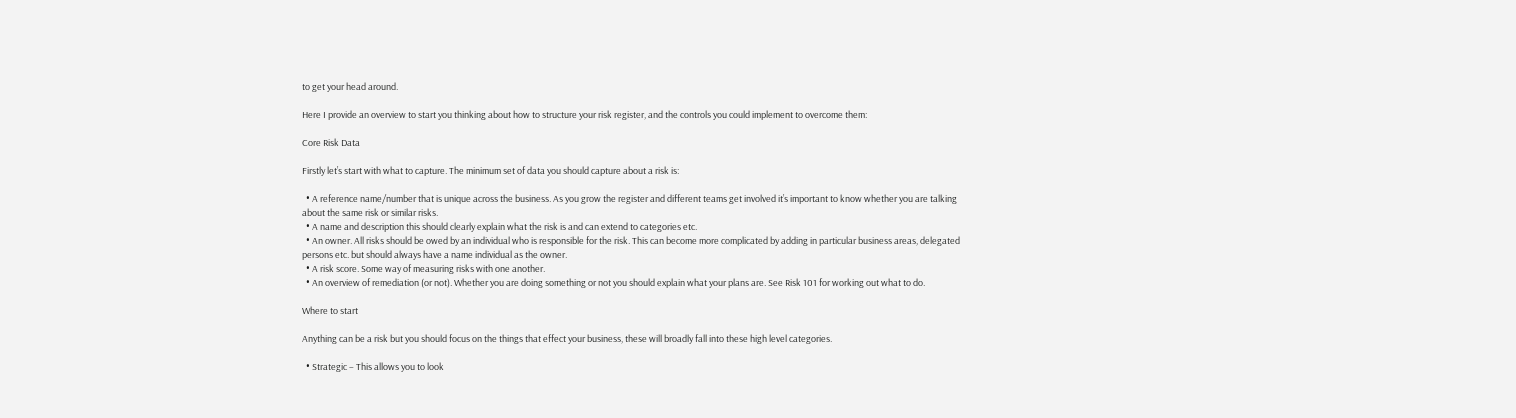to get your head around.

Here I provide an overview to start you thinking about how to structure your risk register, and the controls you could implement to overcome them:

Core Risk Data

Firstly let’s start with what to capture. The minimum set of data you should capture about a risk is:

  • A reference name/number that is unique across the business. As you grow the register and different teams get involved it’s important to know whether you are talking about the same risk or similar risks.
  • A name and description this should clearly explain what the risk is and can extend to categories etc.
  • An owner. All risks should be owed by an individual who is responsible for the risk. This can become more complicated by adding in particular business areas, delegated persons etc. but should always have a name individual as the owner.
  • A risk score. Some way of measuring risks with one another.
  • An overview of remediation (or not). Whether you are doing something or not you should explain what your plans are. See Risk 101 for working out what to do.

Where to start

Anything can be a risk but you should focus on the things that effect your business, these will broadly fall into these high level categories.

  • Strategic – This allows you to look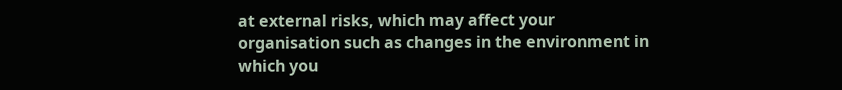at external risks, which may affect your organisation such as changes in the environment in which you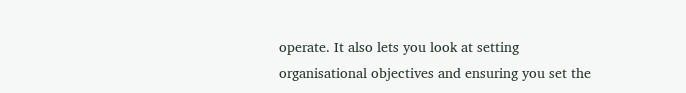operate. It also lets you look at setting organisational objectives and ensuring you set the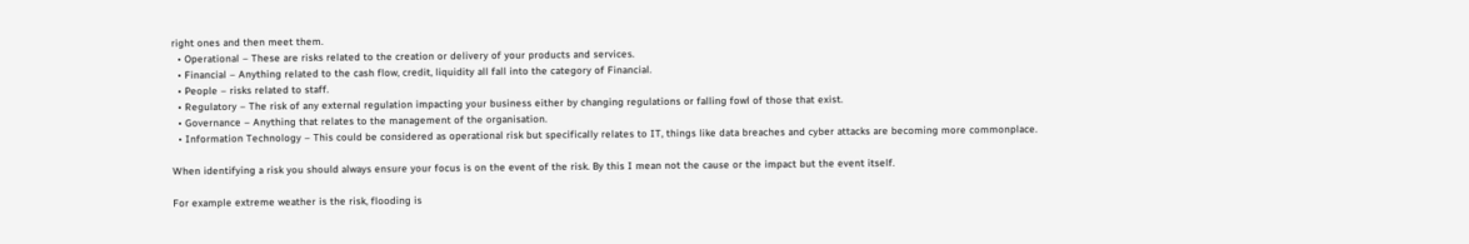right ones and then meet them.
  • Operational – These are risks related to the creation or delivery of your products and services.
  • Financial – Anything related to the cash flow, credit, liquidity all fall into the category of Financial.
  • People – risks related to staff.
  • Regulatory – The risk of any external regulation impacting your business either by changing regulations or falling fowl of those that exist.
  • Governance – Anything that relates to the management of the organisation.
  • Information Technology – This could be considered as operational risk but specifically relates to IT, things like data breaches and cyber attacks are becoming more commonplace.

When identifying a risk you should always ensure your focus is on the event of the risk. By this I mean not the cause or the impact but the event itself.

For example extreme weather is the risk, flooding is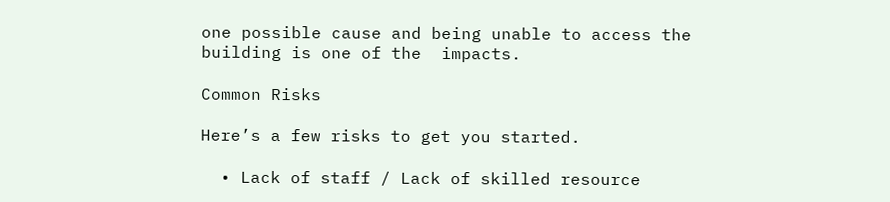one possible cause and being unable to access the building is one of the  impacts.

Common Risks

Here’s a few risks to get you started.

  • Lack of staff / Lack of skilled resource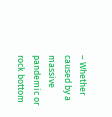– Whether caused by a massive pandemic or rock bottom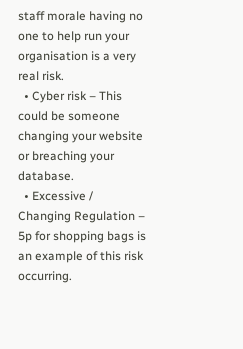staff morale having no one to help run your organisation is a very real risk.
  • Cyber risk – This could be someone changing your website or breaching your database.
  • Excessive / Changing Regulation – 5p for shopping bags is an example of this risk occurring.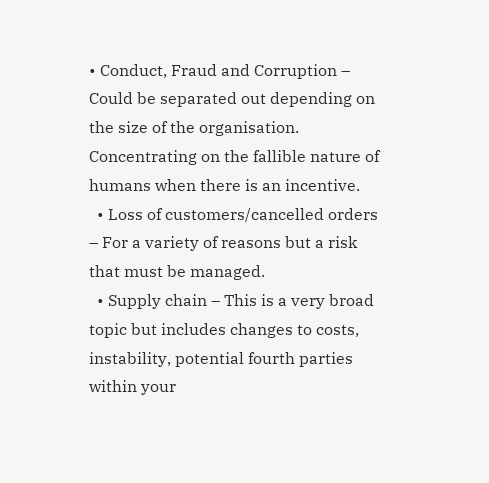• Conduct, Fraud and Corruption –  Could be separated out depending on the size of the organisation. Concentrating on the fallible nature of humans when there is an incentive.
  • Loss of customers/cancelled orders – For a variety of reasons but a risk that must be managed.
  • Supply chain – This is a very broad topic but includes changes to costs, instability, potential fourth parties  within your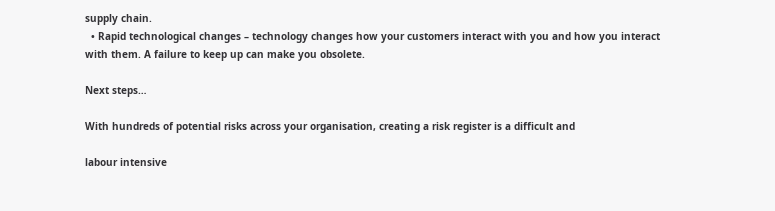supply chain.
  • Rapid technological changes – technology changes how your customers interact with you and how you interact with them. A failure to keep up can make you obsolete.

Next steps…

With hundreds of potential risks across your organisation, creating a risk register is a difficult and

labour intensive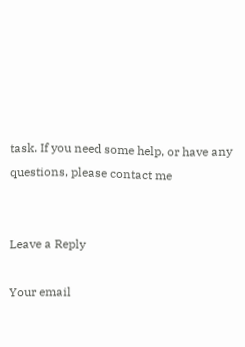task. If you need some help, or have any questions, please contact me


Leave a Reply

Your email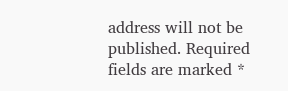address will not be published. Required fields are marked *